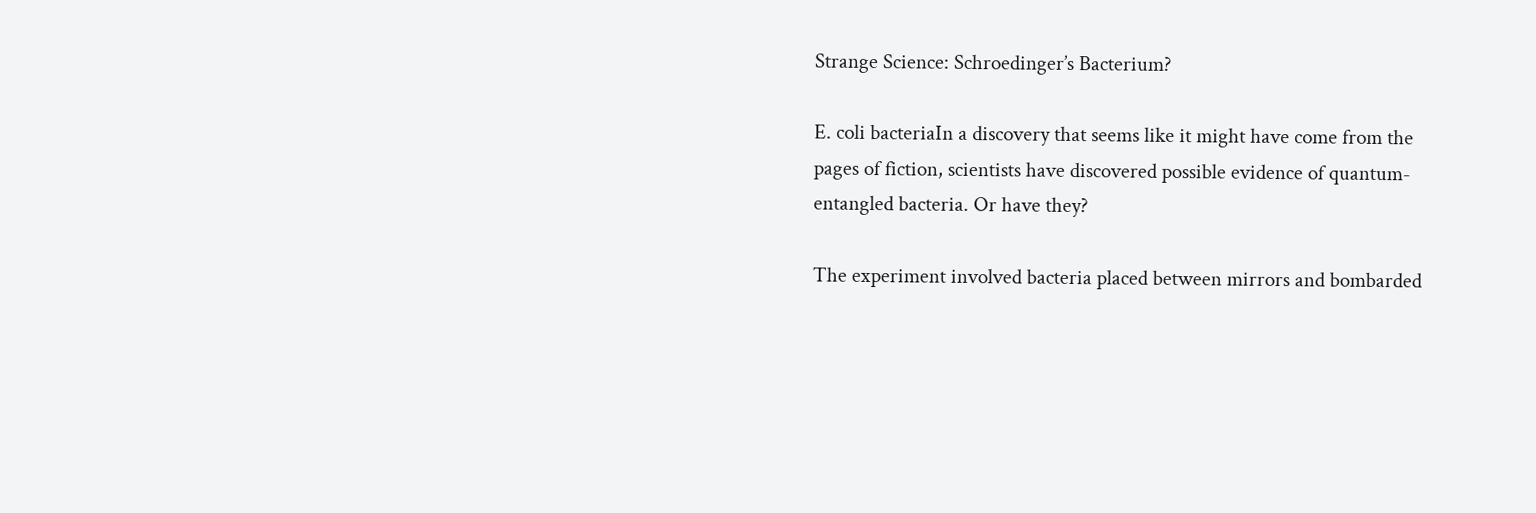Strange Science: Schroedinger’s Bacterium?

E. coli bacteriaIn a discovery that seems like it might have come from the pages of fiction, scientists have discovered possible evidence of quantum-entangled bacteria. Or have they?

The experiment involved bacteria placed between mirrors and bombarded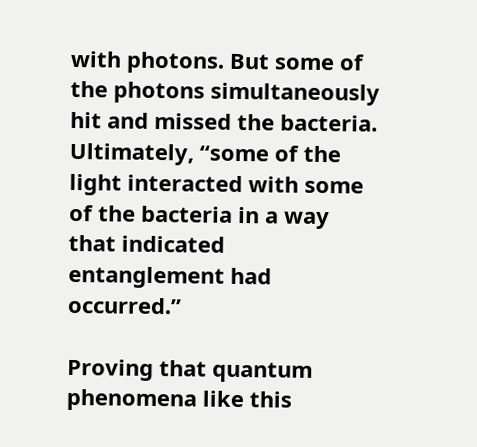with photons. But some of the photons simultaneously hit and missed the bacteria. Ultimately, “some of the light interacted with some of the bacteria in a way that indicated entanglement had occurred.”

Proving that quantum phenomena like this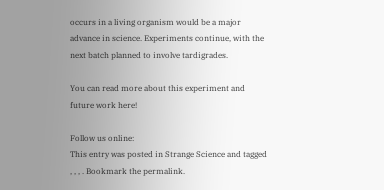occurs in a living organism would be a major advance in science. Experiments continue, with the next batch planned to involve tardigrades.

You can read more about this experiment and future work here!

Follow us online:
This entry was posted in Strange Science and tagged , , , . Bookmark the permalink.